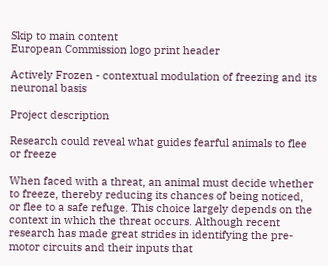Skip to main content
European Commission logo print header

Actively Frozen - contextual modulation of freezing and its neuronal basis

Project description

Research could reveal what guides fearful animals to flee or freeze

When faced with a threat, an animal must decide whether to freeze, thereby reducing its chances of being noticed, or flee to a safe refuge. This choice largely depends on the context in which the threat occurs. Although recent research has made great strides in identifying the pre-motor circuits and their inputs that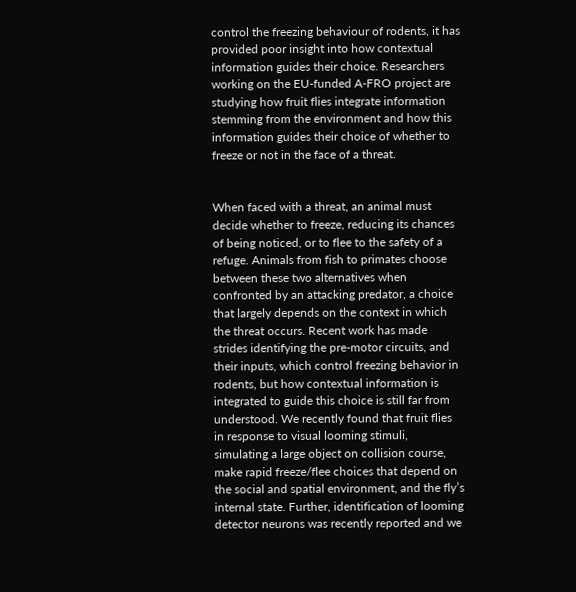control the freezing behaviour of rodents, it has provided poor insight into how contextual information guides their choice. Researchers working on the EU-funded A-FRO project are studying how fruit flies integrate information stemming from the environment and how this information guides their choice of whether to freeze or not in the face of a threat.


When faced with a threat, an animal must decide whether to freeze, reducing its chances of being noticed, or to flee to the safety of a refuge. Animals from fish to primates choose between these two alternatives when confronted by an attacking predator, a choice that largely depends on the context in which the threat occurs. Recent work has made strides identifying the pre-motor circuits, and their inputs, which control freezing behavior in rodents, but how contextual information is integrated to guide this choice is still far from understood. We recently found that fruit flies in response to visual looming stimuli, simulating a large object on collision course, make rapid freeze/flee choices that depend on the social and spatial environment, and the fly’s internal state. Further, identification of looming detector neurons was recently reported and we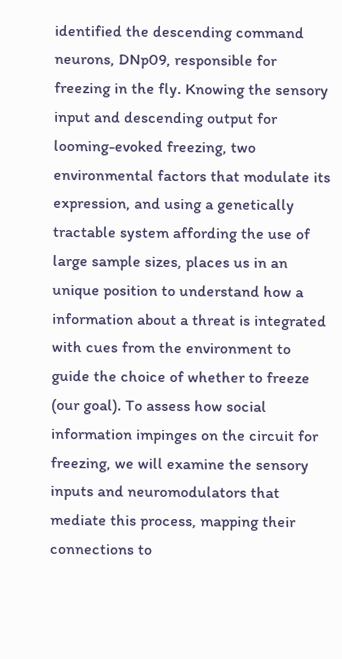identified the descending command neurons, DNp09, responsible for freezing in the fly. Knowing the sensory input and descending output for looming-evoked freezing, two environmental factors that modulate its expression, and using a genetically tractable system affording the use of large sample sizes, places us in an unique position to understand how a information about a threat is integrated with cues from the environment to guide the choice of whether to freeze (our goal). To assess how social information impinges on the circuit for freezing, we will examine the sensory inputs and neuromodulators that mediate this process, mapping their connections to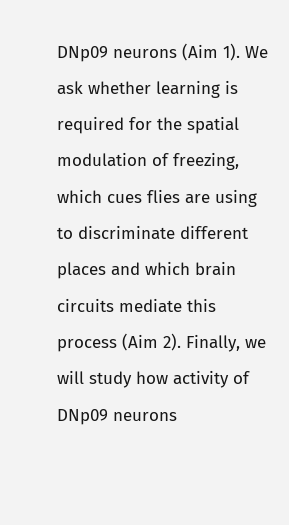DNp09 neurons (Aim 1). We ask whether learning is required for the spatial modulation of freezing, which cues flies are using to discriminate different places and which brain circuits mediate this process (Aim 2). Finally, we will study how activity of DNp09 neurons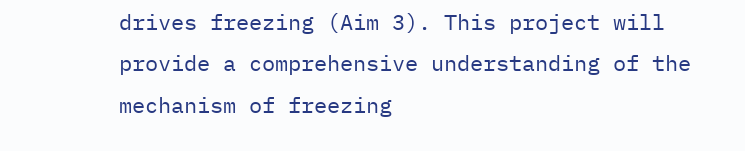drives freezing (Aim 3). This project will provide a comprehensive understanding of the mechanism of freezing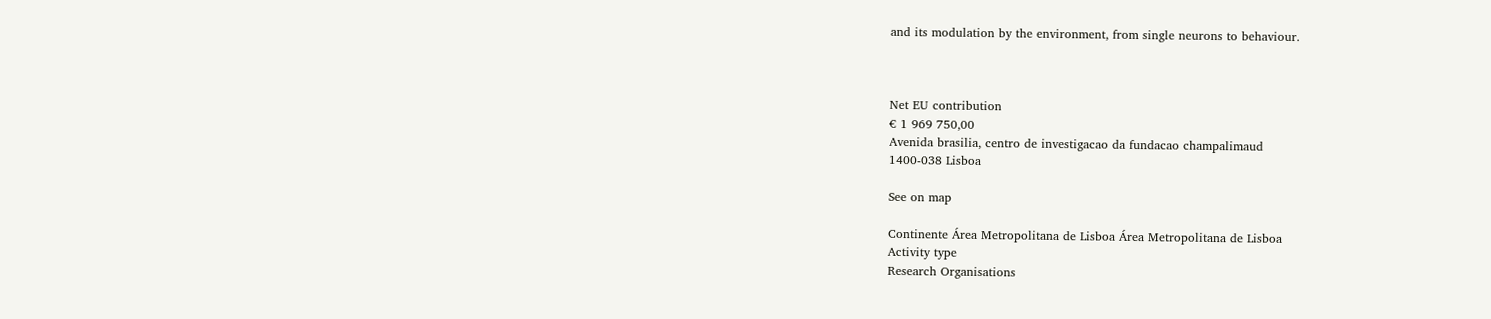and its modulation by the environment, from single neurons to behaviour.



Net EU contribution
€ 1 969 750,00
Avenida brasilia, centro de investigacao da fundacao champalimaud
1400-038 Lisboa

See on map

Continente Área Metropolitana de Lisboa Área Metropolitana de Lisboa
Activity type
Research Organisations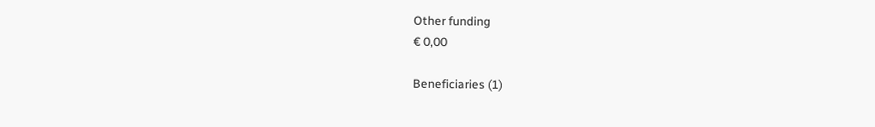Other funding
€ 0,00

Beneficiaries (1)